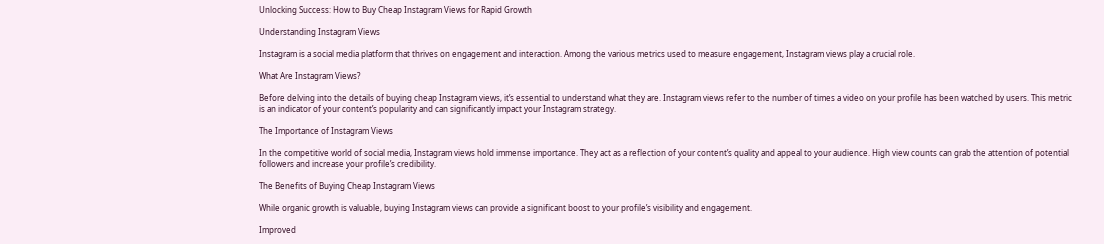Unlocking Success: How to Buy Cheap Instagram Views for Rapid Growth

Understanding Instagram Views

Instagram is a social media platform that thrives on engagement and interaction. Among the various metrics used to measure engagement, Instagram views play a crucial role.

What Are Instagram Views?

Before delving into the details of buying cheap Instagram views, it’s essential to understand what they are. Instagram views refer to the number of times a video on your profile has been watched by users. This metric is an indicator of your content’s popularity and can significantly impact your Instagram strategy.

The Importance of Instagram Views

In the competitive world of social media, Instagram views hold immense importance. They act as a reflection of your content’s quality and appeal to your audience. High view counts can grab the attention of potential followers and increase your profile’s credibility.

The Benefits of Buying Cheap Instagram Views

While organic growth is valuable, buying Instagram views can provide a significant boost to your profile’s visibility and engagement.

Improved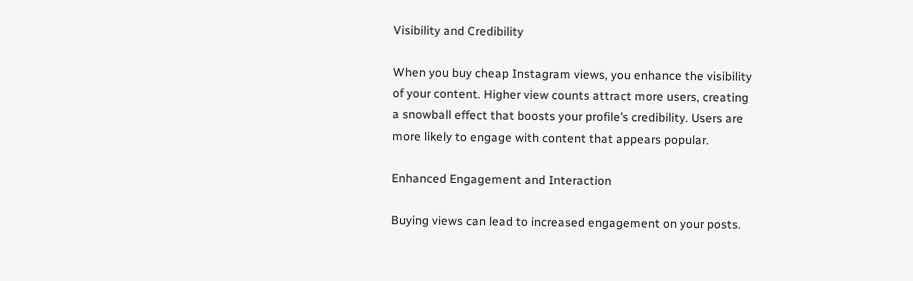Visibility and Credibility

When you buy cheap Instagram views, you enhance the visibility of your content. Higher view counts attract more users, creating a snowball effect that boosts your profile’s credibility. Users are more likely to engage with content that appears popular.

Enhanced Engagement and Interaction

Buying views can lead to increased engagement on your posts.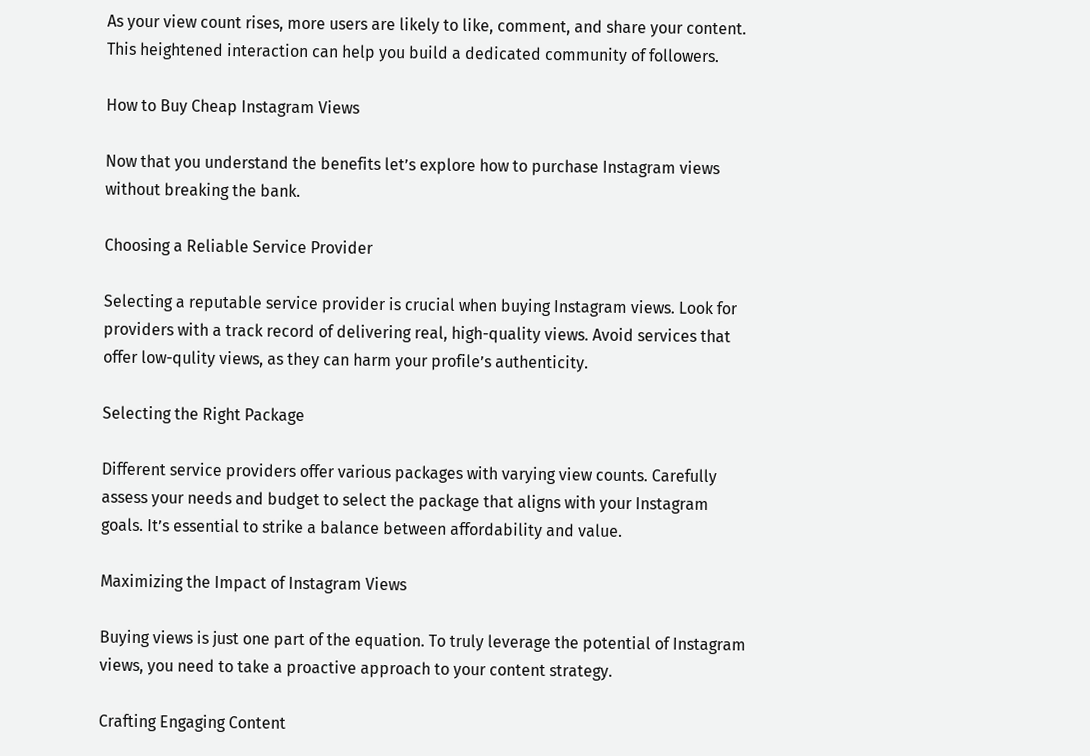As your view count rises, more users are likely to like, comment, and share your content. This heightened interaction can help you build a dedicated community of followers.

How to Buy Cheap Instagram Views

Now that you understand the benefits let’s explore how to purchase Instagram views without breaking the bank.

Choosing a Reliable Service Provider

Selecting a reputable service provider is crucial when buying Instagram views. Look for providers with a track record of delivering real, high-quality views. Avoid services that offer low-qulity views, as they can harm your profile’s authenticity.

Selecting the Right Package

Different service providers offer various packages with varying view counts. Carefully assess your needs and budget to select the package that aligns with your Instagram goals. It’s essential to strike a balance between affordability and value.

Maximizing the Impact of Instagram Views

Buying views is just one part of the equation. To truly leverage the potential of Instagram views, you need to take a proactive approach to your content strategy.

Crafting Engaging Content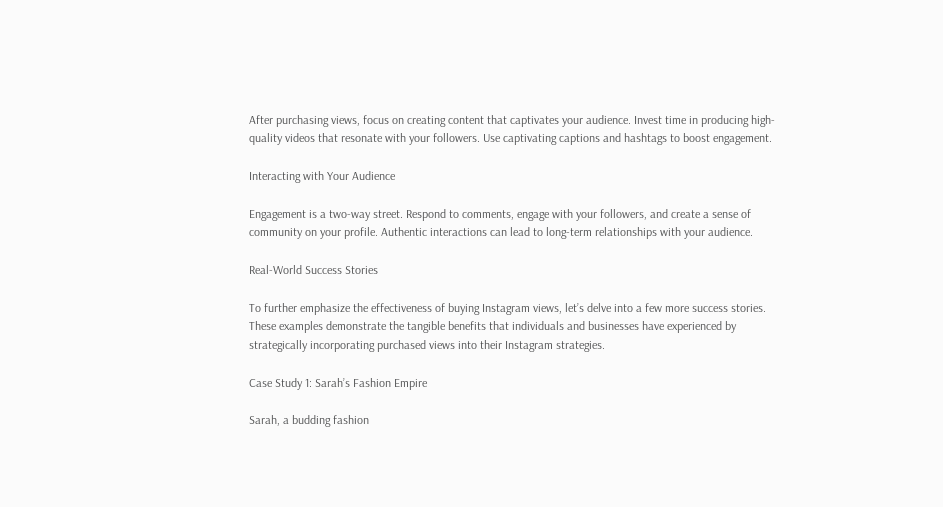After purchasing views, focus on creating content that captivates your audience. Invest time in producing high-quality videos that resonate with your followers. Use captivating captions and hashtags to boost engagement.

Interacting with Your Audience

Engagement is a two-way street. Respond to comments, engage with your followers, and create a sense of community on your profile. Authentic interactions can lead to long-term relationships with your audience.

Real-World Success Stories

To further emphasize the effectiveness of buying Instagram views, let’s delve into a few more success stories. These examples demonstrate the tangible benefits that individuals and businesses have experienced by strategically incorporating purchased views into their Instagram strategies.

Case Study 1: Sarah’s Fashion Empire

Sarah, a budding fashion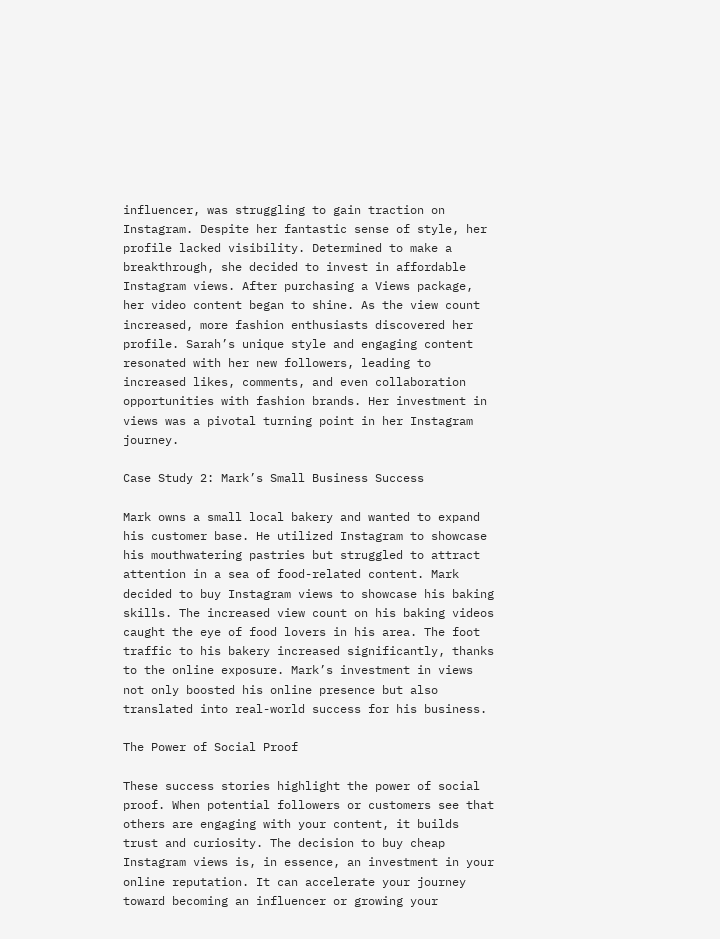influencer, was struggling to gain traction on Instagram. Despite her fantastic sense of style, her profile lacked visibility. Determined to make a breakthrough, she decided to invest in affordable Instagram views. After purchasing a Views package, her video content began to shine. As the view count increased, more fashion enthusiasts discovered her profile. Sarah’s unique style and engaging content resonated with her new followers, leading to increased likes, comments, and even collaboration opportunities with fashion brands. Her investment in views was a pivotal turning point in her Instagram journey.

Case Study 2: Mark’s Small Business Success

Mark owns a small local bakery and wanted to expand his customer base. He utilized Instagram to showcase his mouthwatering pastries but struggled to attract attention in a sea of food-related content. Mark decided to buy Instagram views to showcase his baking skills. The increased view count on his baking videos caught the eye of food lovers in his area. The foot traffic to his bakery increased significantly, thanks to the online exposure. Mark’s investment in views not only boosted his online presence but also translated into real-world success for his business.

The Power of Social Proof

These success stories highlight the power of social proof. When potential followers or customers see that others are engaging with your content, it builds trust and curiosity. The decision to buy cheap Instagram views is, in essence, an investment in your online reputation. It can accelerate your journey toward becoming an influencer or growing your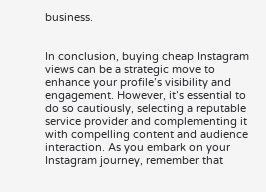business.


In conclusion, buying cheap Instagram views can be a strategic move to enhance your profile’s visibility and engagement. However, it’s essential to do so cautiously, selecting a reputable service provider and complementing it with compelling content and audience interaction. As you embark on your Instagram journey, remember that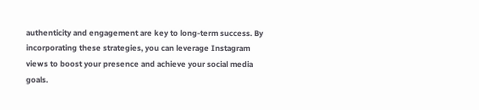authenticity and engagement are key to long-term success. By incorporating these strategies, you can leverage Instagram views to boost your presence and achieve your social media goals.